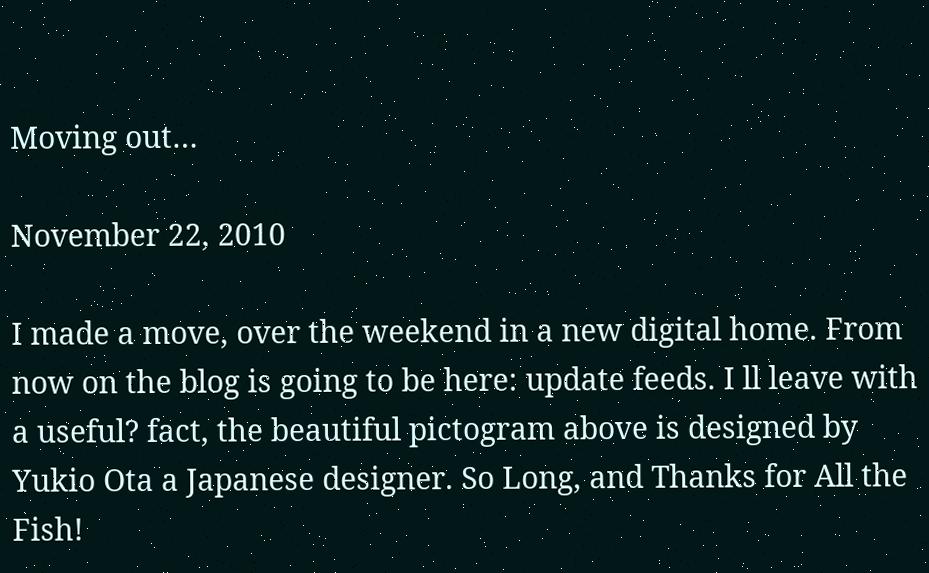Moving out…

November 22, 2010

I made a move, over the weekend in a new digital home. From now on the blog is going to be here: update feeds. I ll leave with a useful? fact, the beautiful pictogram above is designed by Yukio Ota a Japanese designer. So Long, and Thanks for All the Fish!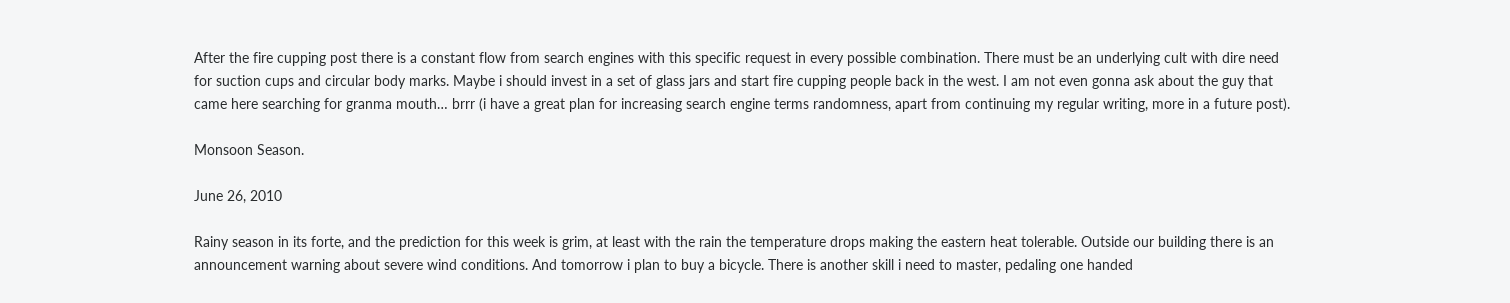After the fire cupping post there is a constant flow from search engines with this specific request in every possible combination. There must be an underlying cult with dire need for suction cups and circular body marks. Maybe i should invest in a set of glass jars and start fire cupping people back in the west. I am not even gonna ask about the guy that came here searching for granma mouth… brrr (i have a great plan for increasing search engine terms randomness, apart from continuing my regular writing, more in a future post).

Monsoon Season.

June 26, 2010

Rainy season in its forte, and the prediction for this week is grim, at least with the rain the temperature drops making the eastern heat tolerable. Outside our building there is an announcement warning about severe wind conditions. And tomorrow i plan to buy a bicycle. There is another skill i need to master, pedaling one handed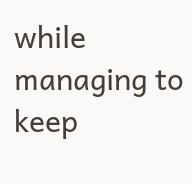while managing to keep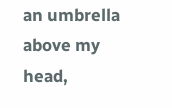an umbrella above my head,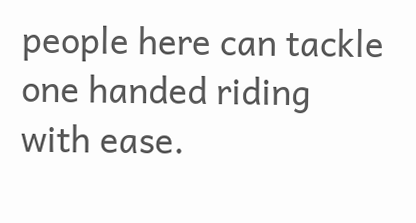people here can tackle one handed riding with ease.